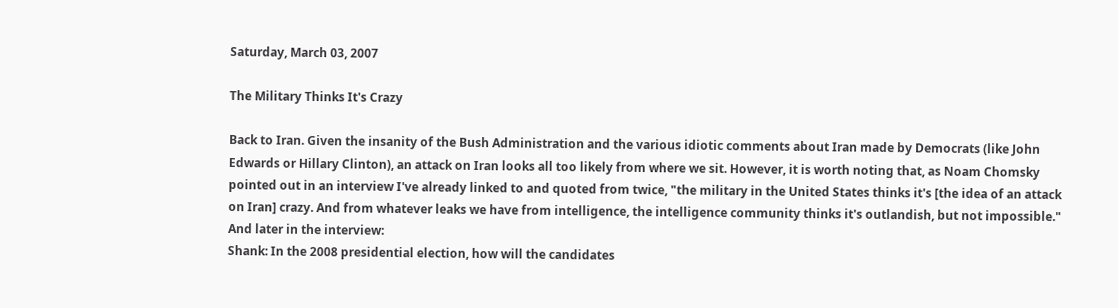Saturday, March 03, 2007

The Military Thinks It's Crazy

Back to Iran. Given the insanity of the Bush Administration and the various idiotic comments about Iran made by Democrats (like John Edwards or Hillary Clinton), an attack on Iran looks all too likely from where we sit. However, it is worth noting that, as Noam Chomsky pointed out in an interview I've already linked to and quoted from twice, "the military in the United States thinks it's [the idea of an attack on Iran] crazy. And from whatever leaks we have from intelligence, the intelligence community thinks it's outlandish, but not impossible." And later in the interview:
Shank: In the 2008 presidential election, how will the candidates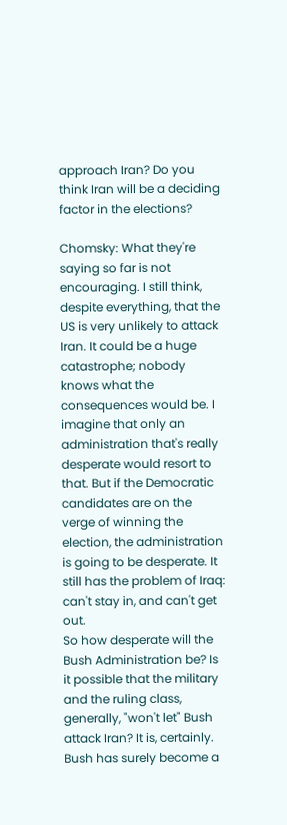approach Iran? Do you think Iran will be a deciding factor in the elections?

Chomsky: What they're saying so far is not encouraging. I still think, despite everything, that the US is very unlikely to attack Iran. It could be a huge catastrophe; nobody knows what the consequences would be. I imagine that only an administration that's really desperate would resort to that. But if the Democratic candidates are on the verge of winning the election, the administration is going to be desperate. It still has the problem of Iraq: can't stay in, and can't get out.
So how desperate will the Bush Administration be? Is it possible that the military and the ruling class, generally, "won't let" Bush attack Iran? It is, certainly. Bush has surely become a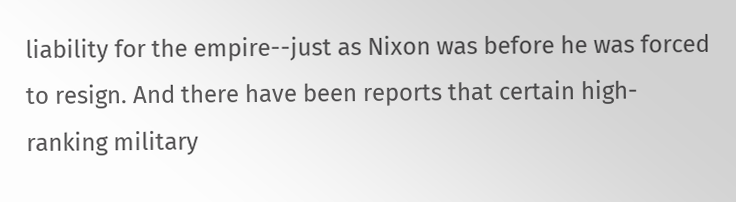liability for the empire--just as Nixon was before he was forced to resign. And there have been reports that certain high-ranking military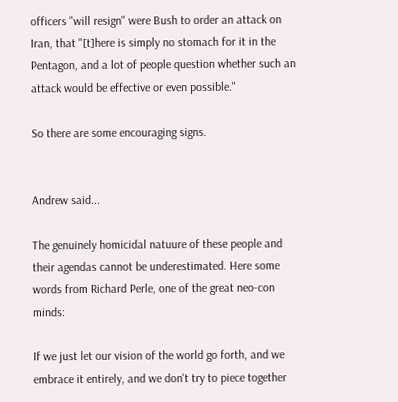officers "will resign" were Bush to order an attack on Iran, that "[t]here is simply no stomach for it in the Pentagon, and a lot of people question whether such an attack would be effective or even possible."

So there are some encouraging signs.


Andrew said...

The genuinely homicidal natuure of these people and their agendas cannot be underestimated. Here some words from Richard Perle, one of the great neo-con minds:

If we just let our vision of the world go forth, and we embrace it entirely, and we don't try to piece together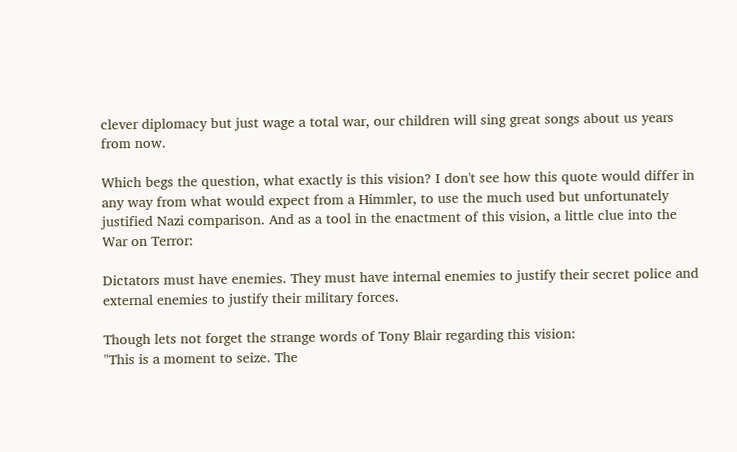clever diplomacy but just wage a total war, our children will sing great songs about us years from now.

Which begs the question, what exactly is this vision? I don't see how this quote would differ in any way from what would expect from a Himmler, to use the much used but unfortunately justified Nazi comparison. And as a tool in the enactment of this vision, a little clue into the War on Terror:

Dictators must have enemies. They must have internal enemies to justify their secret police and external enemies to justify their military forces.

Though lets not forget the strange words of Tony Blair regarding this vision:
"This is a moment to seize. The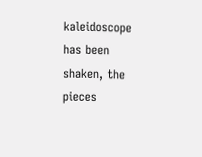kaleidoscope has been shaken, the pieces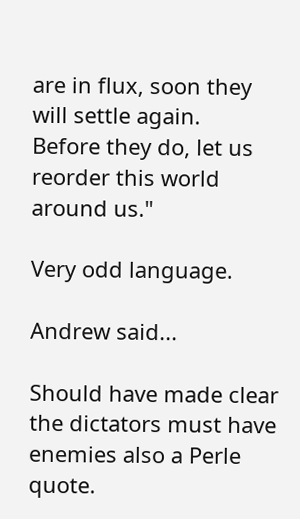are in flux, soon they will settle again.
Before they do, let us reorder this world around us."

Very odd language.

Andrew said...

Should have made clear the dictators must have enemies also a Perle quote.